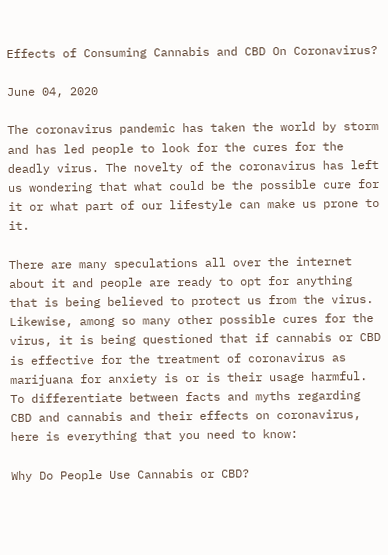Effects of Consuming Cannabis and CBD On Coronavirus?

June 04, 2020

The coronavirus pandemic has taken the world by storm and has led people to look for the cures for the deadly virus. The novelty of the coronavirus has left us wondering that what could be the possible cure for it or what part of our lifestyle can make us prone to it.

There are many speculations all over the internet about it and people are ready to opt for anything that is being believed to protect us from the virus. Likewise, among so many other possible cures for the virus, it is being questioned that if cannabis or CBD is effective for the treatment of coronavirus as marijuana for anxiety is or is their usage harmful. To differentiate between facts and myths regarding CBD and cannabis and their effects on coronavirus, here is everything that you need to know:

Why Do People Use Cannabis or CBD?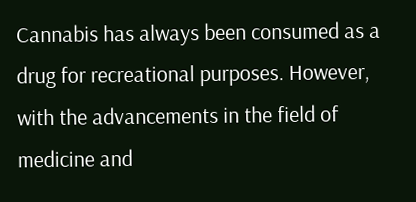Cannabis has always been consumed as a drug for recreational purposes. However, with the advancements in the field of medicine and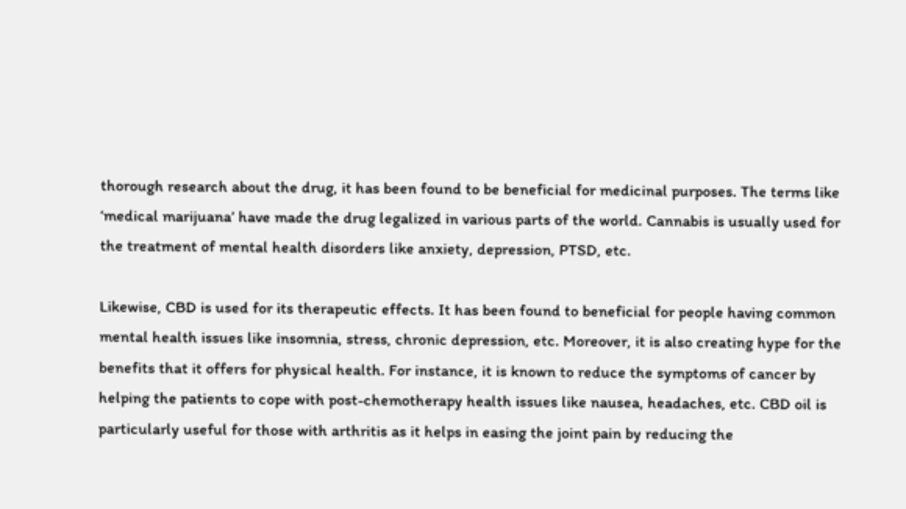thorough research about the drug, it has been found to be beneficial for medicinal purposes. The terms like ‘medical marijuana’ have made the drug legalized in various parts of the world. Cannabis is usually used for the treatment of mental health disorders like anxiety, depression, PTSD, etc.

Likewise, CBD is used for its therapeutic effects. It has been found to beneficial for people having common mental health issues like insomnia, stress, chronic depression, etc. Moreover, it is also creating hype for the benefits that it offers for physical health. For instance, it is known to reduce the symptoms of cancer by helping the patients to cope with post-chemotherapy health issues like nausea, headaches, etc. CBD oil is particularly useful for those with arthritis as it helps in easing the joint pain by reducing the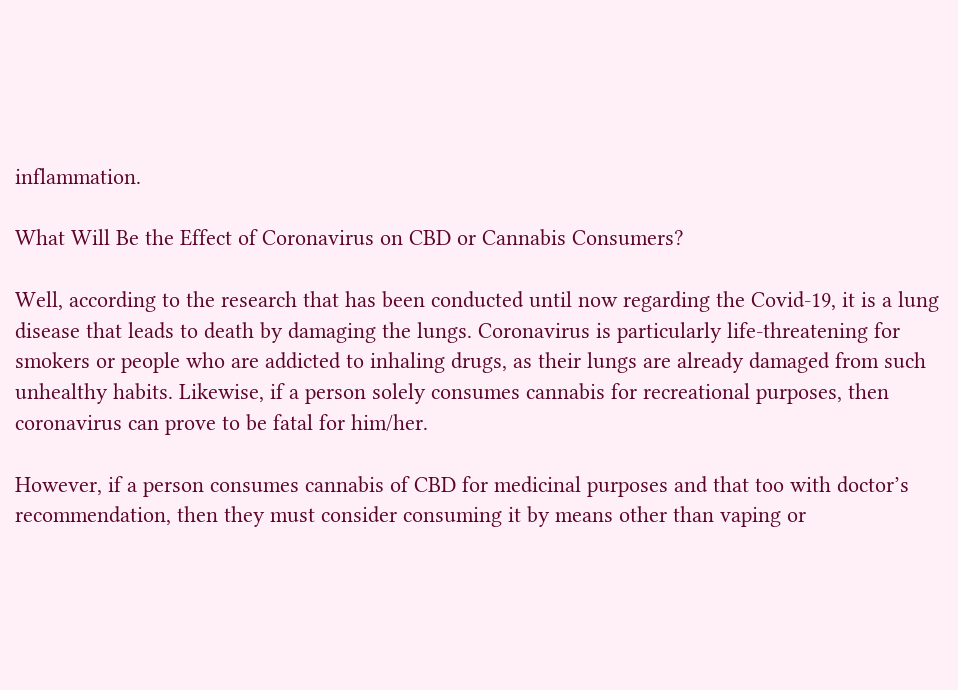inflammation.

What Will Be the Effect of Coronavirus on CBD or Cannabis Consumers?

Well, according to the research that has been conducted until now regarding the Covid-19, it is a lung disease that leads to death by damaging the lungs. Coronavirus is particularly life-threatening for smokers or people who are addicted to inhaling drugs, as their lungs are already damaged from such unhealthy habits. Likewise, if a person solely consumes cannabis for recreational purposes, then coronavirus can prove to be fatal for him/her.

However, if a person consumes cannabis of CBD for medicinal purposes and that too with doctor’s recommendation, then they must consider consuming it by means other than vaping or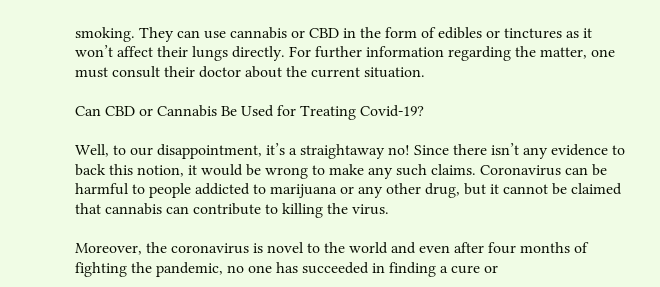smoking. They can use cannabis or CBD in the form of edibles or tinctures as it won’t affect their lungs directly. For further information regarding the matter, one must consult their doctor about the current situation.

Can CBD or Cannabis Be Used for Treating Covid-19?

Well, to our disappointment, it’s a straightaway no! Since there isn’t any evidence to back this notion, it would be wrong to make any such claims. Coronavirus can be harmful to people addicted to marijuana or any other drug, but it cannot be claimed that cannabis can contribute to killing the virus.

Moreover, the coronavirus is novel to the world and even after four months of fighting the pandemic, no one has succeeded in finding a cure or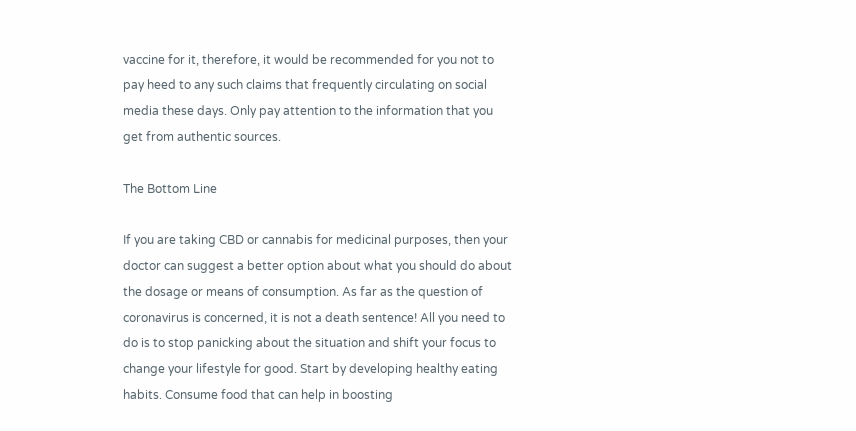vaccine for it, therefore, it would be recommended for you not to pay heed to any such claims that frequently circulating on social media these days. Only pay attention to the information that you get from authentic sources.

The Bottom Line

If you are taking CBD or cannabis for medicinal purposes, then your doctor can suggest a better option about what you should do about the dosage or means of consumption. As far as the question of coronavirus is concerned, it is not a death sentence! All you need to do is to stop panicking about the situation and shift your focus to change your lifestyle for good. Start by developing healthy eating habits. Consume food that can help in boosting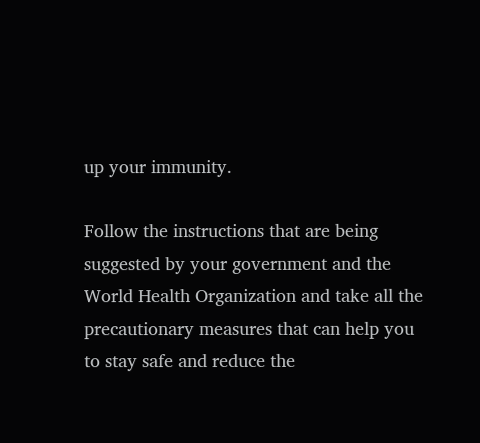up your immunity.

Follow the instructions that are being suggested by your government and the World Health Organization and take all the precautionary measures that can help you to stay safe and reduce the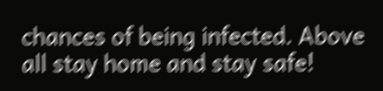chances of being infected. Above all stay home and stay safe!